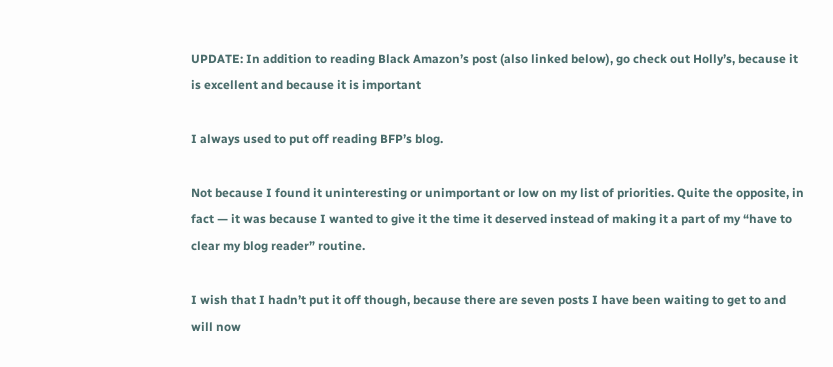UPDATE: In addition to reading Black Amazon’s post (also linked below), go check out Holly’s, because it is excellent and because it is important

I always used to put off reading BFP’s blog.

Not because I found it uninteresting or unimportant or low on my list of priorities. Quite the opposite, in fact — it was because I wanted to give it the time it deserved instead of making it a part of my “have to clear my blog reader” routine.

I wish that I hadn’t put it off though, because there are seven posts I have been waiting to get to and will now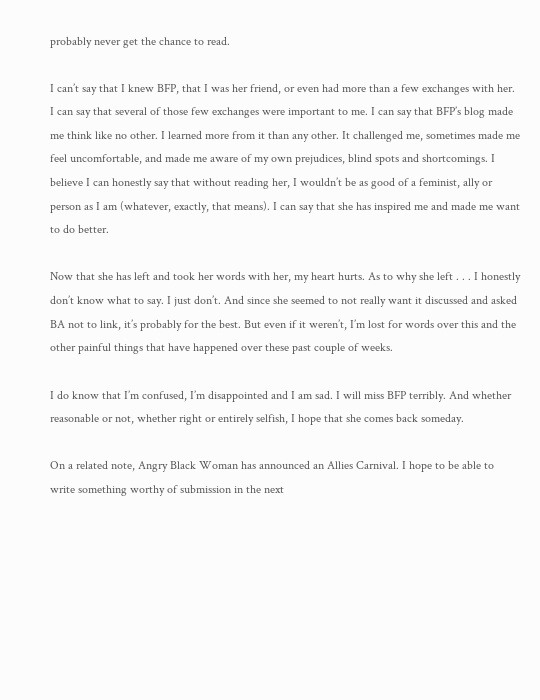probably never get the chance to read.

I can’t say that I knew BFP, that I was her friend, or even had more than a few exchanges with her. I can say that several of those few exchanges were important to me. I can say that BFP’s blog made me think like no other. I learned more from it than any other. It challenged me, sometimes made me feel uncomfortable, and made me aware of my own prejudices, blind spots and shortcomings. I believe I can honestly say that without reading her, I wouldn’t be as good of a feminist, ally or person as I am (whatever, exactly, that means). I can say that she has inspired me and made me want to do better.

Now that she has left and took her words with her, my heart hurts. As to why she left . . . I honestly don’t know what to say. I just don’t. And since she seemed to not really want it discussed and asked BA not to link, it’s probably for the best. But even if it weren’t, I’m lost for words over this and the other painful things that have happened over these past couple of weeks.

I do know that I’m confused, I’m disappointed and I am sad. I will miss BFP terribly. And whether reasonable or not, whether right or entirely selfish, I hope that she comes back someday.

On a related note, Angry Black Woman has announced an Allies Carnival. I hope to be able to write something worthy of submission in the next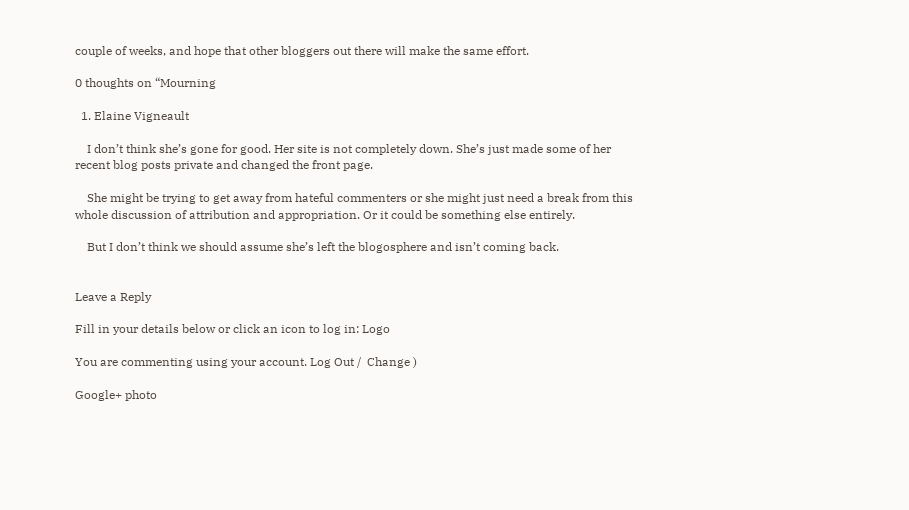couple of weeks, and hope that other bloggers out there will make the same effort.

0 thoughts on “Mourning

  1. Elaine Vigneault

    I don’t think she’s gone for good. Her site is not completely down. She’s just made some of her recent blog posts private and changed the front page.

    She might be trying to get away from hateful commenters or she might just need a break from this whole discussion of attribution and appropriation. Or it could be something else entirely.

    But I don’t think we should assume she’s left the blogosphere and isn’t coming back.


Leave a Reply

Fill in your details below or click an icon to log in: Logo

You are commenting using your account. Log Out /  Change )

Google+ photo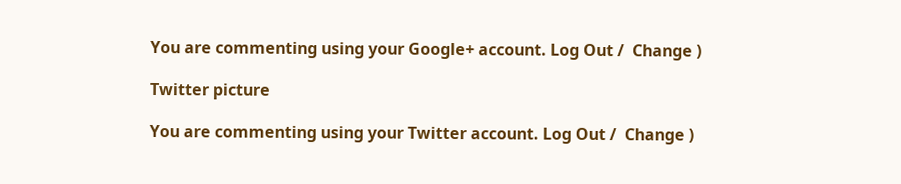You are commenting using your Google+ account. Log Out /  Change )

Twitter picture

You are commenting using your Twitter account. Log Out /  Change )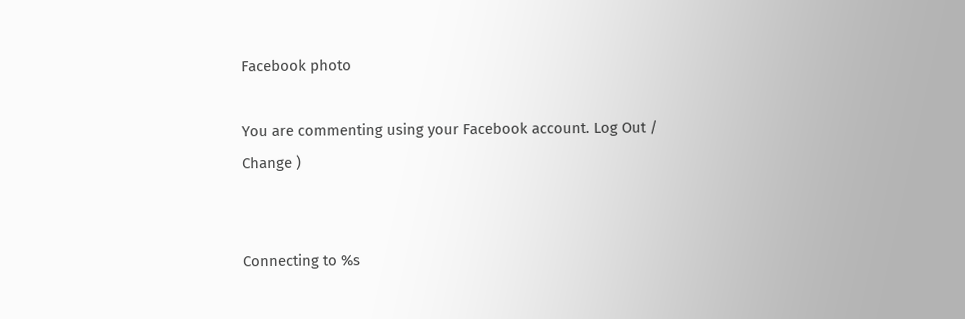Facebook photo

You are commenting using your Facebook account. Log Out /  Change )


Connecting to %s